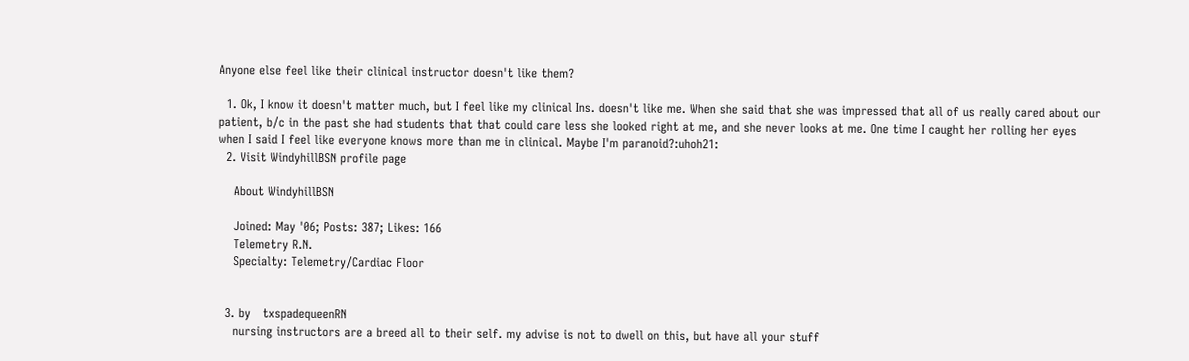Anyone else feel like their clinical instructor doesn't like them?

  1. Ok, I know it doesn't matter much, but I feel like my clinical Ins. doesn't like me. When she said that she was impressed that all of us really cared about our patient, b/c in the past she had students that that could care less she looked right at me, and she never looks at me. One time I caught her rolling her eyes when I said I feel like everyone knows more than me in clinical. Maybe I'm paranoid?:uhoh21:
  2. Visit WindyhillBSN profile page

    About WindyhillBSN

    Joined: May '06; Posts: 387; Likes: 166
    Telemetry R.N.
    Specialty: Telemetry/Cardiac Floor


  3. by   txspadequeenRN
    nursing instructors are a breed all to their self. my advise is not to dwell on this, but have all your stuff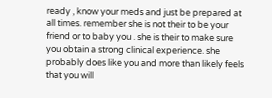ready , know your meds and just be prepared at all times. remember she is not their to be your friend or to baby you . she is their to make sure you obtain a strong clinical experience. she probably does like you and more than likely feels that you will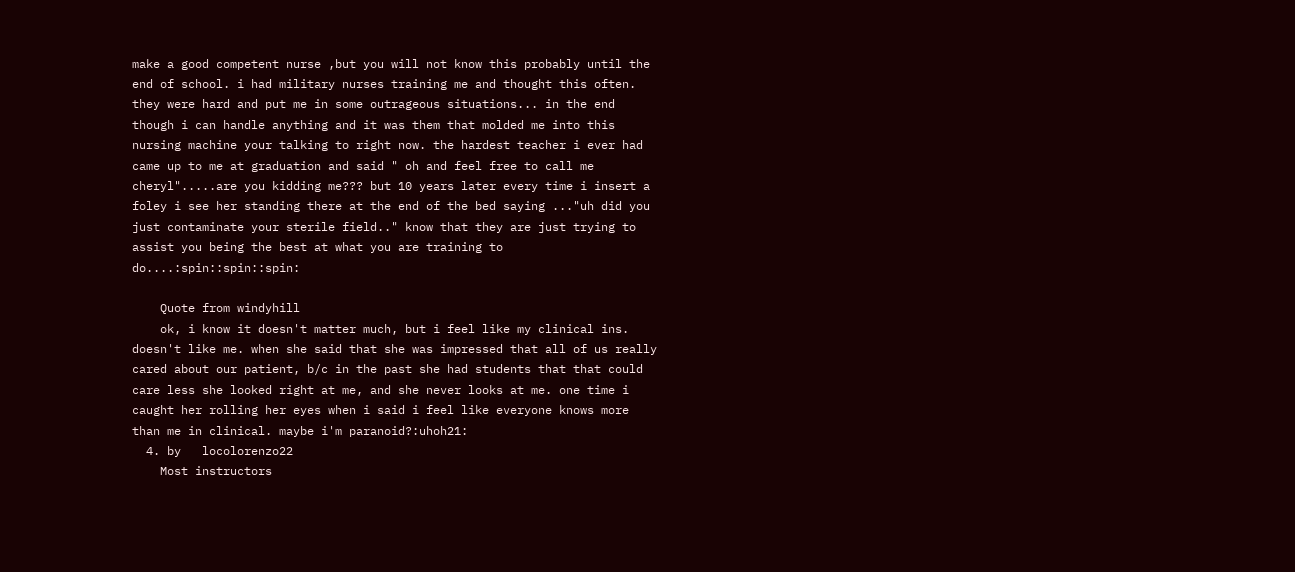make a good competent nurse ,but you will not know this probably until the end of school. i had military nurses training me and thought this often. they were hard and put me in some outrageous situations... in the end though i can handle anything and it was them that molded me into this nursing machine your talking to right now. the hardest teacher i ever had came up to me at graduation and said " oh and feel free to call me cheryl".....are you kidding me??? but 10 years later every time i insert a foley i see her standing there at the end of the bed saying ..."uh did you just contaminate your sterile field.." know that they are just trying to assist you being the best at what you are training to do....:spin::spin::spin:

    Quote from windyhill
    ok, i know it doesn't matter much, but i feel like my clinical ins. doesn't like me. when she said that she was impressed that all of us really cared about our patient, b/c in the past she had students that that could care less she looked right at me, and she never looks at me. one time i caught her rolling her eyes when i said i feel like everyone knows more than me in clinical. maybe i'm paranoid?:uhoh21:
  4. by   locolorenzo22
    Most instructors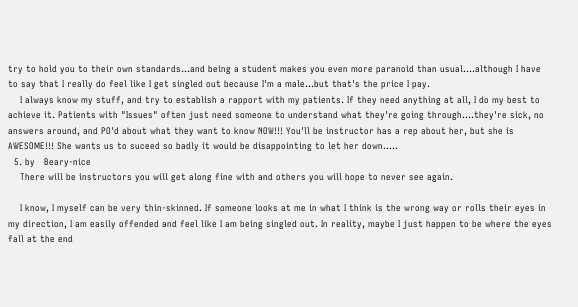try to hold you to their own standards...and being a student makes you even more paranoid than usual....although I have to say that I really do feel like I get singled out because I'm a male...but that's the price I pay.
    I always know my stuff, and try to establish a rapport with my patients. If they need anything at all, I do my best to achieve it. Patients with "Issues" often just need someone to understand what they're going through....they're sick, no answers around, and PO'd about what they want to know NOW!!! You'll be instructor has a rep about her, but she is AWESOME!!! She wants us to suceed so badly it would be disappointing to let her down.....
  5. by   Beary-nice
    There will be instructors you will get along fine with and others you will hope to never see again.

    I know, I myself can be very thin-skinned. If someone looks at me in what I think is the wrong way or rolls their eyes in my direction, I am easily offended and feel like I am being singled out. In reality, maybe I just happen to be where the eyes fall at the end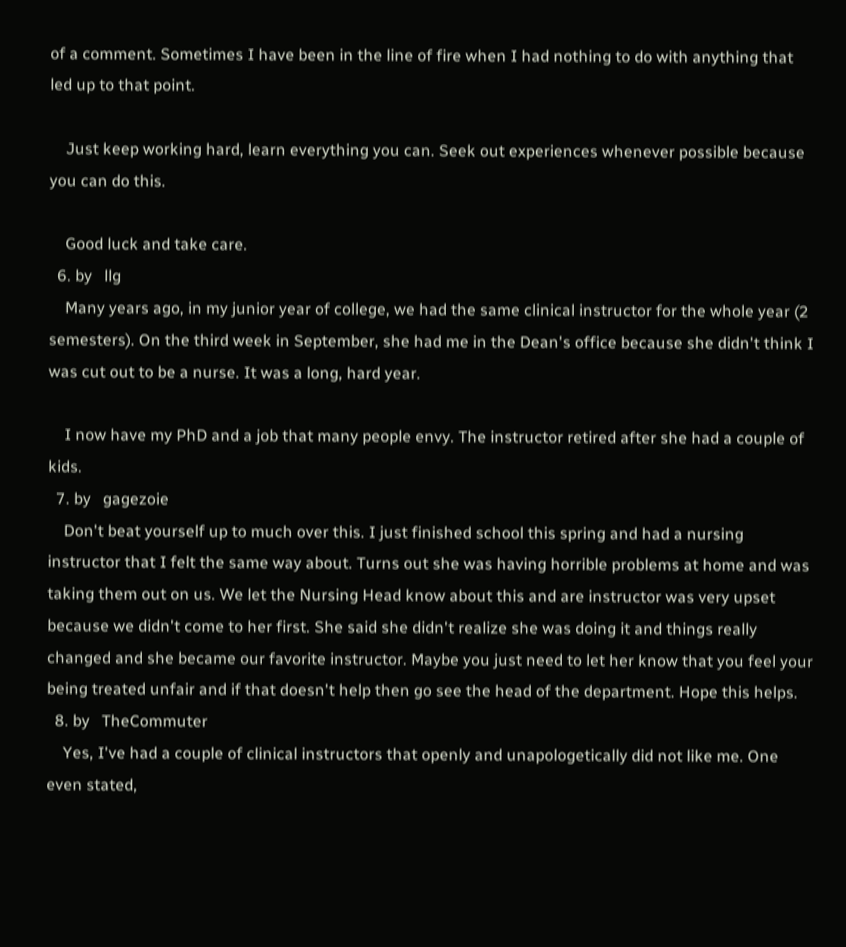of a comment. Sometimes I have been in the line of fire when I had nothing to do with anything that led up to that point.

    Just keep working hard, learn everything you can. Seek out experiences whenever possible because you can do this.

    Good luck and take care.
  6. by   llg
    Many years ago, in my junior year of college, we had the same clinical instructor for the whole year (2 semesters). On the third week in September, she had me in the Dean's office because she didn't think I was cut out to be a nurse. It was a long, hard year.

    I now have my PhD and a job that many people envy. The instructor retired after she had a couple of kids.
  7. by   gagezoie
    Don't beat yourself up to much over this. I just finished school this spring and had a nursing instructor that I felt the same way about. Turns out she was having horrible problems at home and was taking them out on us. We let the Nursing Head know about this and are instructor was very upset because we didn't come to her first. She said she didn't realize she was doing it and things really changed and she became our favorite instructor. Maybe you just need to let her know that you feel your being treated unfair and if that doesn't help then go see the head of the department. Hope this helps.
  8. by   TheCommuter
    Yes, I've had a couple of clinical instructors that openly and unapologetically did not like me. One even stated,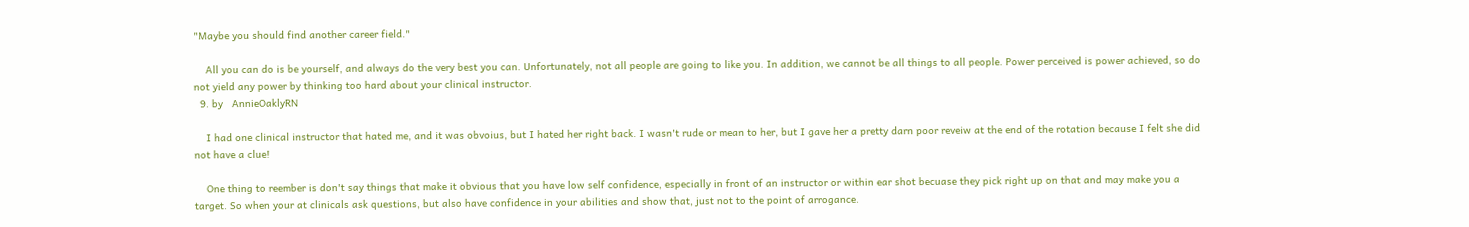"Maybe you should find another career field."

    All you can do is be yourself, and always do the very best you can. Unfortunately, not all people are going to like you. In addition, we cannot be all things to all people. Power perceived is power achieved, so do not yield any power by thinking too hard about your clinical instructor.
  9. by   AnnieOaklyRN

    I had one clinical instructor that hated me, and it was obvoius, but I hated her right back. I wasn't rude or mean to her, but I gave her a pretty darn poor reveiw at the end of the rotation because I felt she did not have a clue!

    One thing to reember is don't say things that make it obvious that you have low self confidence, especially in front of an instructor or within ear shot becuase they pick right up on that and may make you a target. So when your at clinicals ask questions, but also have confidence in your abilities and show that, just not to the point of arrogance.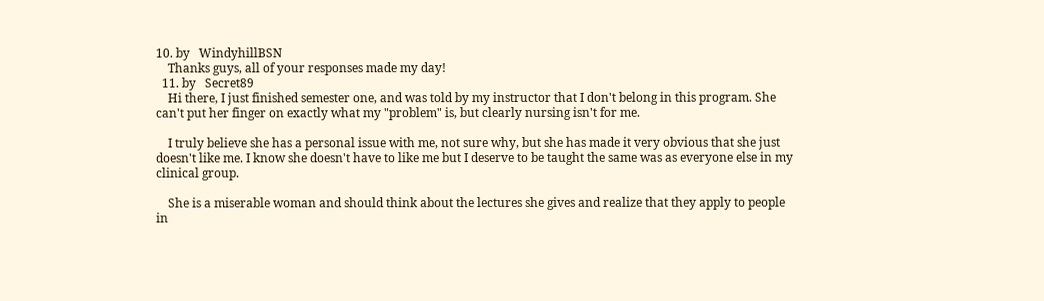10. by   WindyhillBSN
    Thanks guys, all of your responses made my day!
  11. by   Secret89
    Hi there, I just finished semester one, and was told by my instructor that I don't belong in this program. She can't put her finger on exactly what my "problem" is, but clearly nursing isn't for me.

    I truly believe she has a personal issue with me, not sure why, but she has made it very obvious that she just doesn't like me. I know she doesn't have to like me but I deserve to be taught the same was as everyone else in my clinical group.

    She is a miserable woman and should think about the lectures she gives and realize that they apply to people in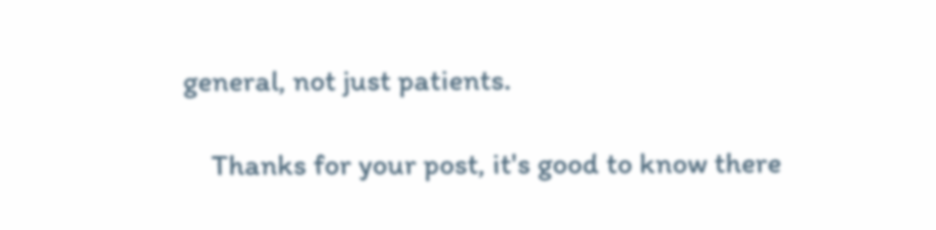general, not just patients.

    Thanks for your post, it's good to know there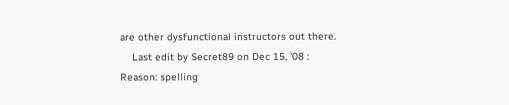are other dysfunctional instructors out there.
    Last edit by Secret89 on Dec 15, '08 : Reason: spelling